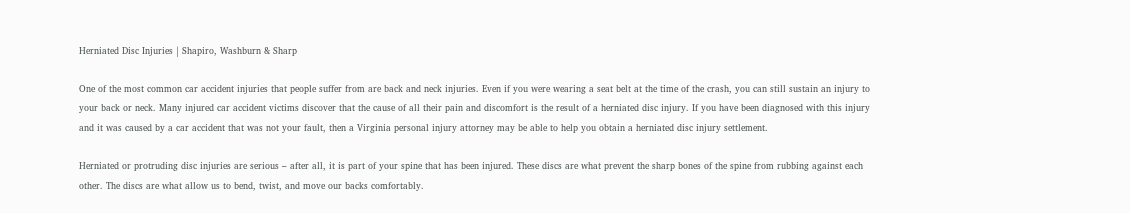Herniated Disc Injuries | Shapiro, Washburn & Sharp

One of the most common car accident injuries that people suffer from are back and neck injuries. Even if you were wearing a seat belt at the time of the crash, you can still sustain an injury to your back or neck. Many injured car accident victims discover that the cause of all their pain and discomfort is the result of a herniated disc injury. If you have been diagnosed with this injury and it was caused by a car accident that was not your fault, then a Virginia personal injury attorney may be able to help you obtain a herniated disc injury settlement.

Herniated or protruding disc injuries are serious – after all, it is part of your spine that has been injured. These discs are what prevent the sharp bones of the spine from rubbing against each other. The discs are what allow us to bend, twist, and move our backs comfortably.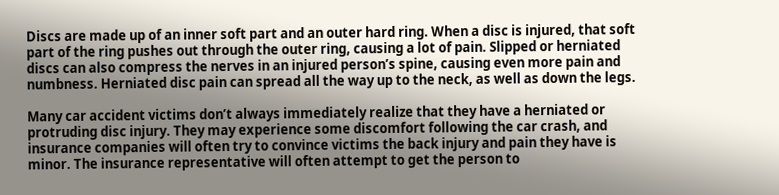Discs are made up of an inner soft part and an outer hard ring. When a disc is injured, that soft part of the ring pushes out through the outer ring, causing a lot of pain. Slipped or herniated discs can also compress the nerves in an injured person’s spine, causing even more pain and numbness. Herniated disc pain can spread all the way up to the neck, as well as down the legs.

Many car accident victims don’t always immediately realize that they have a herniated or protruding disc injury. They may experience some discomfort following the car crash, and insurance companies will often try to convince victims the back injury and pain they have is minor. The insurance representative will often attempt to get the person to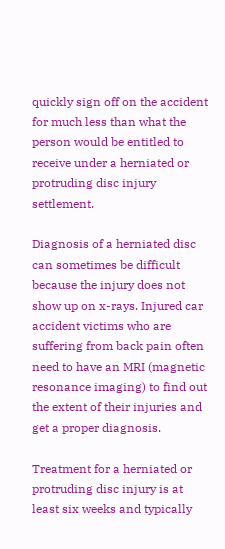quickly sign off on the accident for much less than what the person would be entitled to receive under a herniated or protruding disc injury settlement.

Diagnosis of a herniated disc can sometimes be difficult because the injury does not show up on x-rays. Injured car accident victims who are suffering from back pain often need to have an MRI (magnetic resonance imaging) to find out the extent of their injuries and get a proper diagnosis.

Treatment for a herniated or protruding disc injury is at least six weeks and typically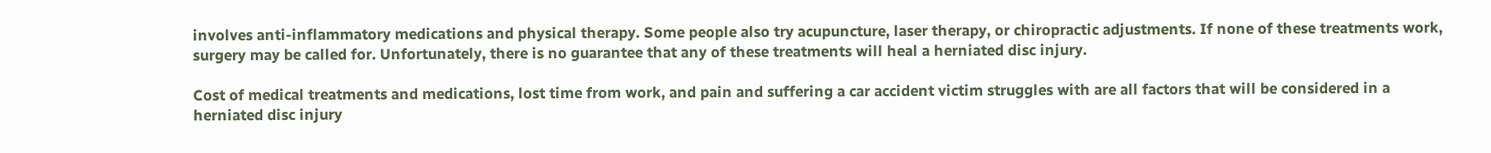involves anti-inflammatory medications and physical therapy. Some people also try acupuncture, laser therapy, or chiropractic adjustments. If none of these treatments work, surgery may be called for. Unfortunately, there is no guarantee that any of these treatments will heal a herniated disc injury.

Cost of medical treatments and medications, lost time from work, and pain and suffering a car accident victim struggles with are all factors that will be considered in a herniated disc injury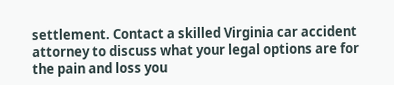settlement. Contact a skilled Virginia car accident attorney to discuss what your legal options are for the pain and loss you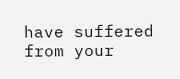have suffered from your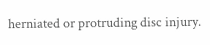herniated or protruding disc injury.